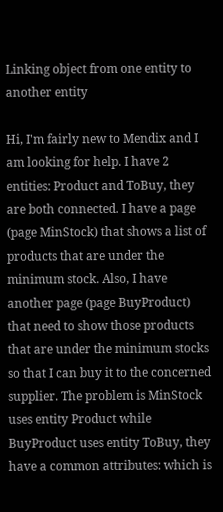Linking object from one entity to another entity

Hi, I'm fairly new to Mendix and I am looking for help. I have 2 entities: Product and ToBuy, they are both connected. I have a page (page MinStock) that shows a list of products that are under the minimum stock. Also, I have another page (page BuyProduct) that need to show those products that are under the minimum stocks so that I can buy it to the concerned supplier. The problem is MinStock uses entity Product while BuyProduct uses entity ToBuy, they have a common attributes: which is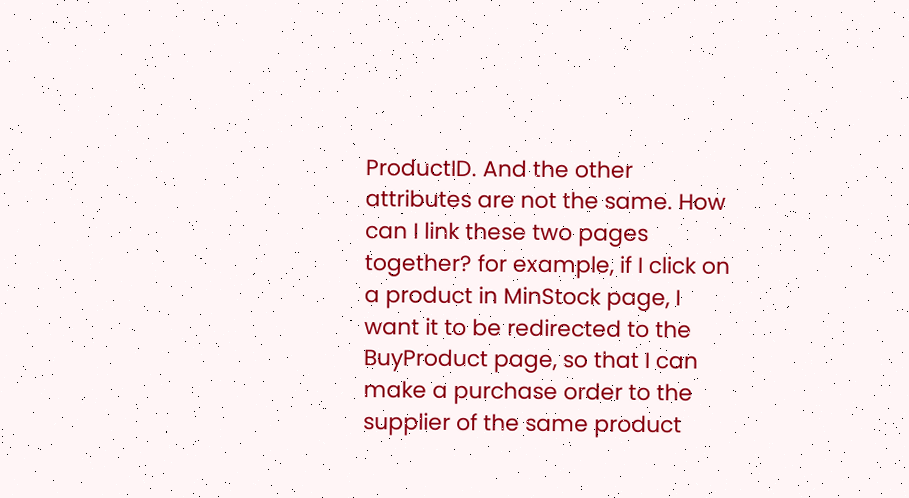ProductID. And the other attributes are not the same. How can I link these two pages together? for example, if I click on a product in MinStock page, I want it to be redirected to the BuyProduct page, so that I can make a purchase order to the supplier of the same product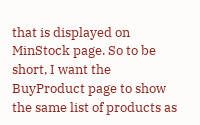that is displayed on MinStock page. So to be short, I want the BuyProduct page to show the same list of products as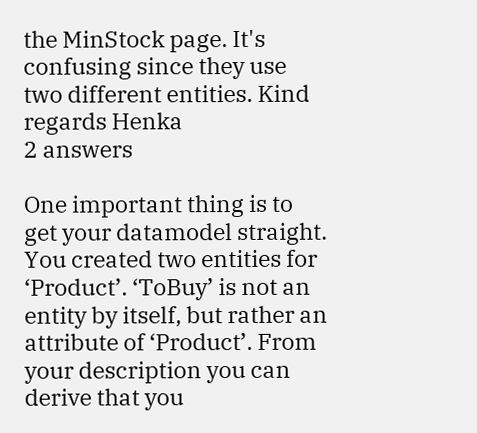the MinStock page. It's confusing since they use two different entities. Kind regards Henka
2 answers

One important thing is to get your datamodel straight. You created two entities for ‘Product’. ‘ToBuy’ is not an entity by itself, but rather an attribute of ‘Product’. From your description you can derive that you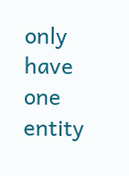only have one entity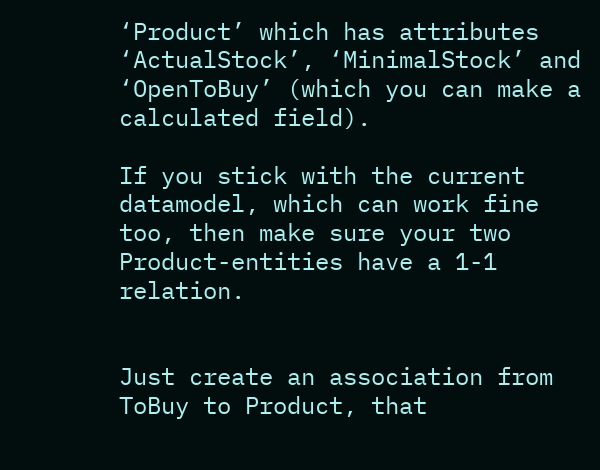‘Product’ which has attributes ‘ActualStock’, ‘MinimalStock’ and ‘OpenToBuy’ (which you can make a calculated field).

If you stick with the current datamodel, which can work fine too, then make sure your two Product-entities have a 1-1 relation.


Just create an association from ToBuy to Product, that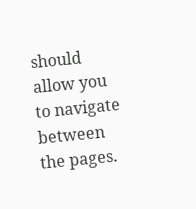should allow you to navigate between the pages.